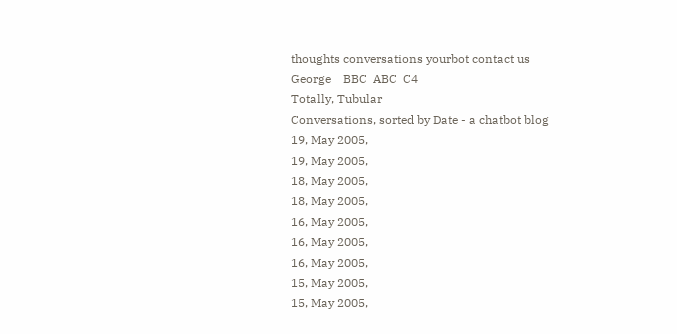thoughts conversations yourbot contact us    George    BBC  ABC  C4
Totally, Tubular
Conversations, sorted by Date - a chatbot blog
19, May 2005,
19, May 2005,
18, May 2005,
18, May 2005,
16, May 2005,
16, May 2005,
16, May 2005,
15, May 2005,
15, May 2005,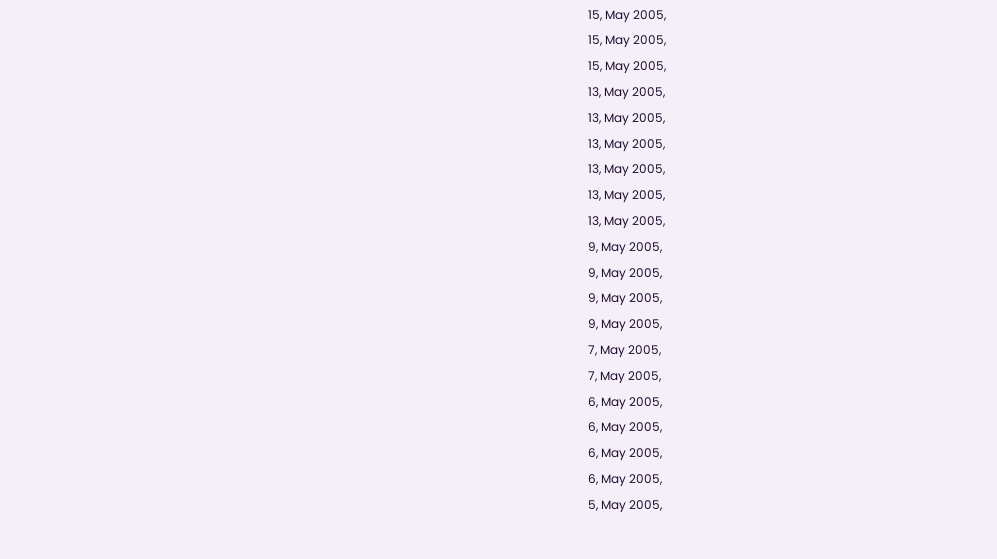15, May 2005,
15, May 2005,
15, May 2005,
13, May 2005,
13, May 2005,
13, May 2005,
13, May 2005,
13, May 2005,
13, May 2005,
9, May 2005,
9, May 2005,
9, May 2005,
9, May 2005,
7, May 2005,
7, May 2005,
6, May 2005,
6, May 2005,
6, May 2005,
6, May 2005,
5, May 2005,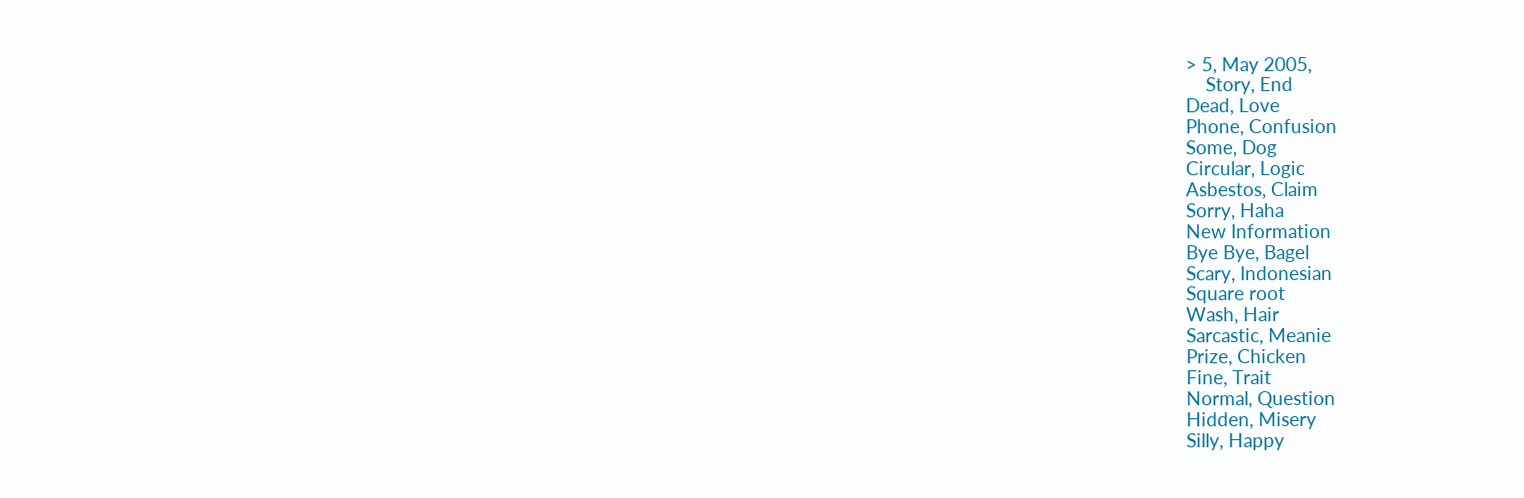> 5, May 2005,
    Story, End
Dead, Love
Phone, Confusion
Some, Dog
Circular, Logic
Asbestos, Claim
Sorry, Haha
New Information
Bye Bye, Bagel
Scary, Indonesian
Square root
Wash, Hair
Sarcastic, Meanie
Prize, Chicken
Fine, Trait
Normal, Question
Hidden, Misery
Silly, Happy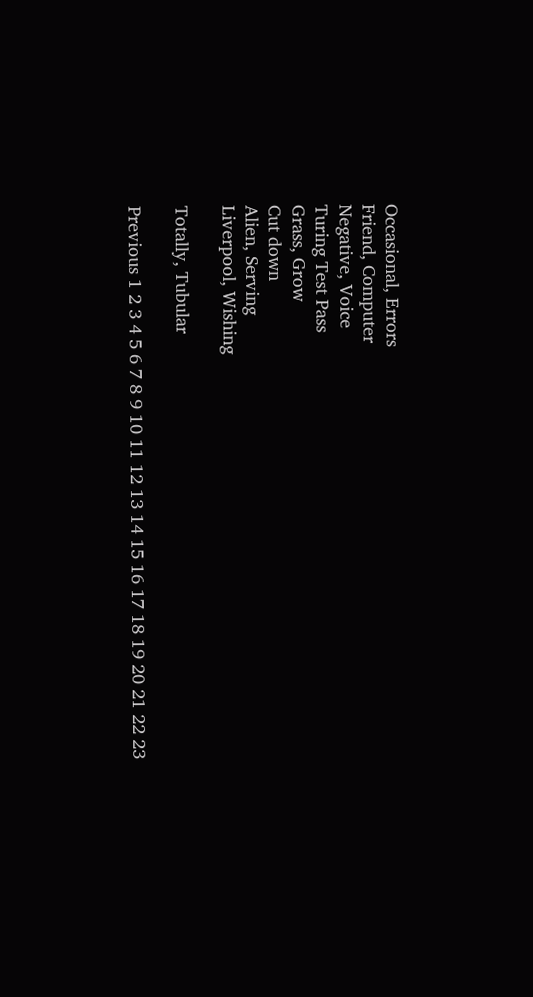Occasional, Errors
Friend, Computer
Negative, Voice
Turing Test Pass
Grass, Grow
Cut down
Alien, Serving
Liverpool, Wishing

Totally, Tubular

Previous 1 2 3 4 5 6 7 8 9 10 11 12 13 14 15 16 17 18 19 20 21 22 23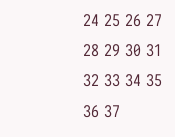24 25 26 27 28 29 30 31 32 33 34 35 36 37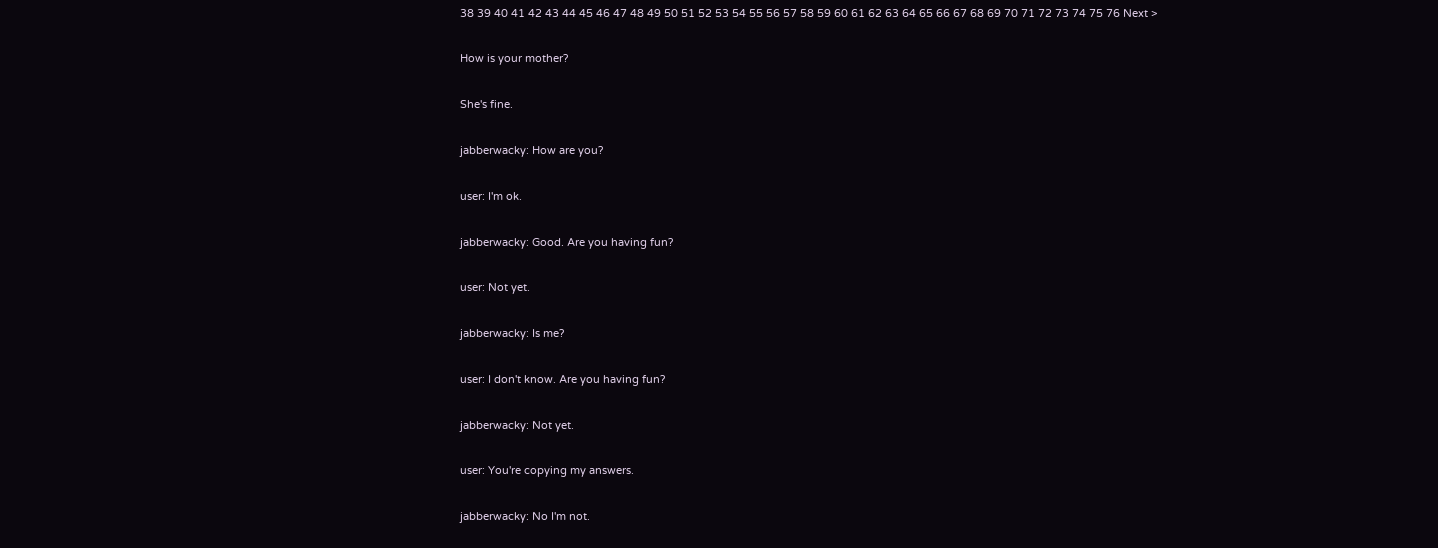38 39 40 41 42 43 44 45 46 47 48 49 50 51 52 53 54 55 56 57 58 59 60 61 62 63 64 65 66 67 68 69 70 71 72 73 74 75 76 Next >

How is your mother?

She's fine.

jabberwacky: How are you?

user: I'm ok.

jabberwacky: Good. Are you having fun?

user: Not yet.

jabberwacky: Is me?

user: I don't know. Are you having fun?

jabberwacky: Not yet.

user: You're copying my answers.

jabberwacky: No I'm not.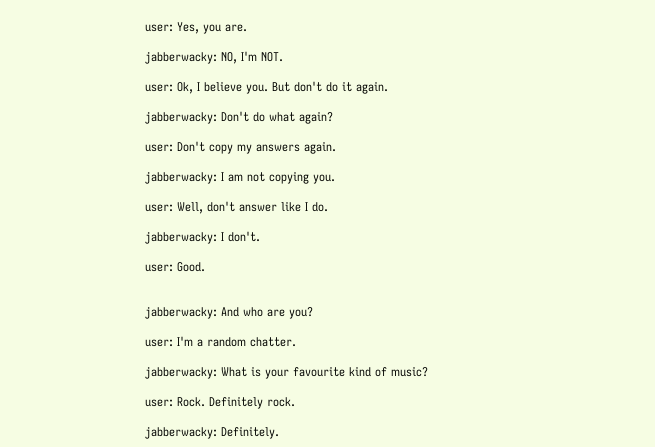user: Yes, you are.

jabberwacky: NO, I'm NOT.

user: Ok, I believe you. But don't do it again.

jabberwacky: Don't do what again?

user: Don't copy my answers again.

jabberwacky: I am not copying you.

user: Well, don't answer like I do.

jabberwacky: I don't.

user: Good.


jabberwacky: And who are you?

user: I'm a random chatter.

jabberwacky: What is your favourite kind of music?

user: Rock. Definitely rock.

jabberwacky: Definitely.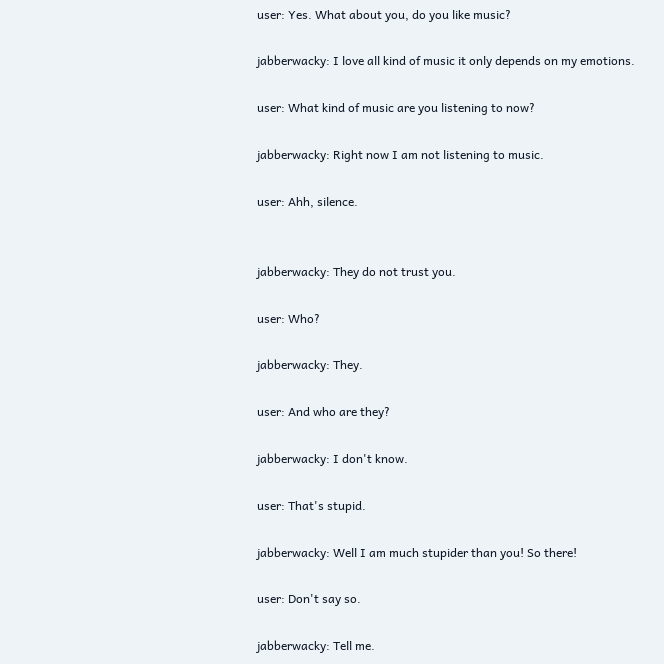user: Yes. What about you, do you like music?

jabberwacky: I love all kind of music it only depends on my emotions.

user: What kind of music are you listening to now?

jabberwacky: Right now I am not listening to music.

user: Ahh, silence.


jabberwacky: They do not trust you.

user: Who?

jabberwacky: They.

user: And who are they?

jabberwacky: I don't know.

user: That's stupid.

jabberwacky: Well I am much stupider than you! So there!

user: Don't say so.

jabberwacky: Tell me.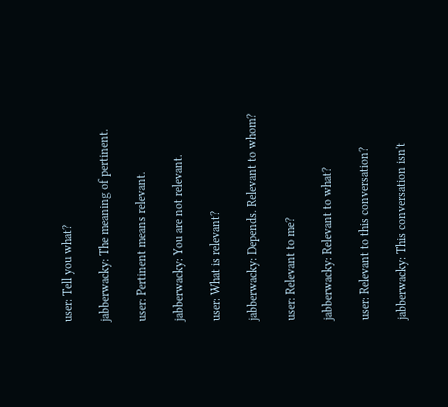user: Tell you what?

jabberwacky: The meaning of pertinent.

user: Pertinent means relevant.

jabberwacky: You are not relevant.

user: What is relevant?

jabberwacky: Depends. Relevant to whom?

user: Relevant to me?

jabberwacky: Relevant to what?

user: Relevant to this conversation?

jabberwacky: This conversation isn't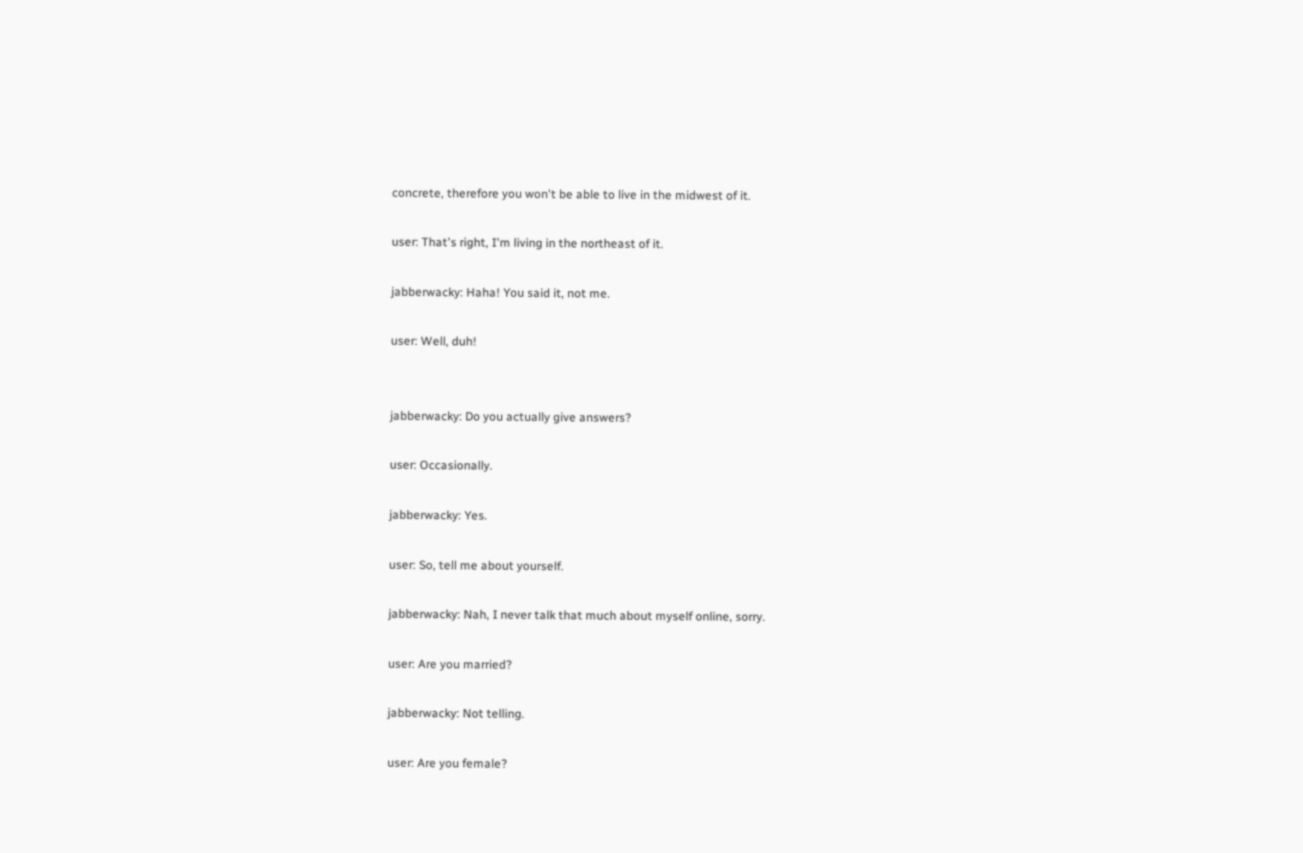concrete, therefore you won't be able to live in the midwest of it.

user: That's right, I'm living in the northeast of it.

jabberwacky: Haha! You said it, not me.

user: Well, duh!


jabberwacky: Do you actually give answers?

user: Occasionally.

jabberwacky: Yes.

user: So, tell me about yourself.

jabberwacky: Nah, I never talk that much about myself online, sorry.

user: Are you married?

jabberwacky: Not telling.

user: Are you female?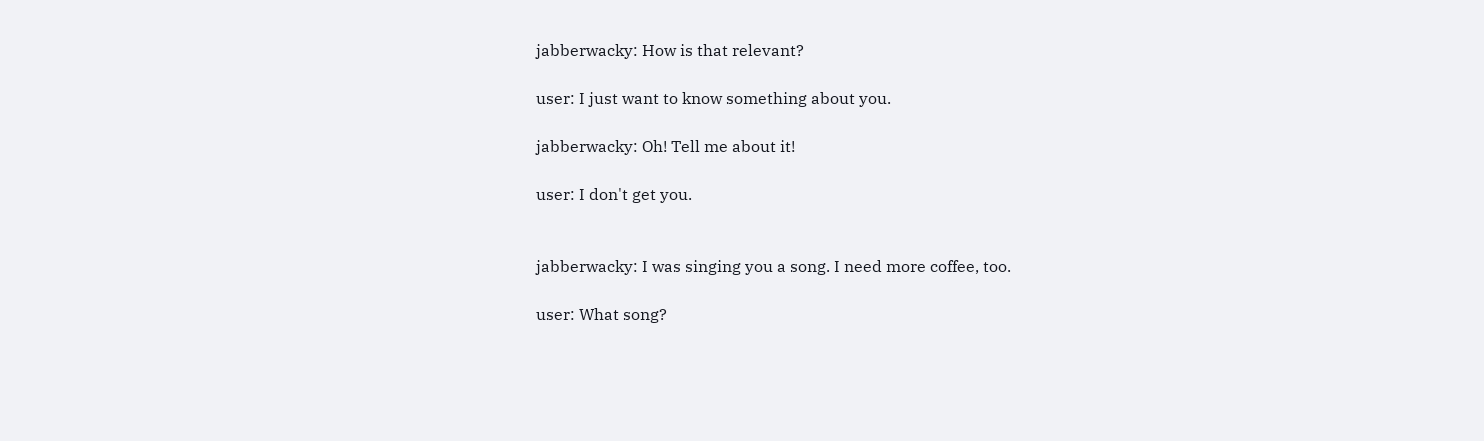jabberwacky: How is that relevant?

user: I just want to know something about you.

jabberwacky: Oh! Tell me about it!

user: I don't get you.


jabberwacky: I was singing you a song. I need more coffee, too.

user: What song?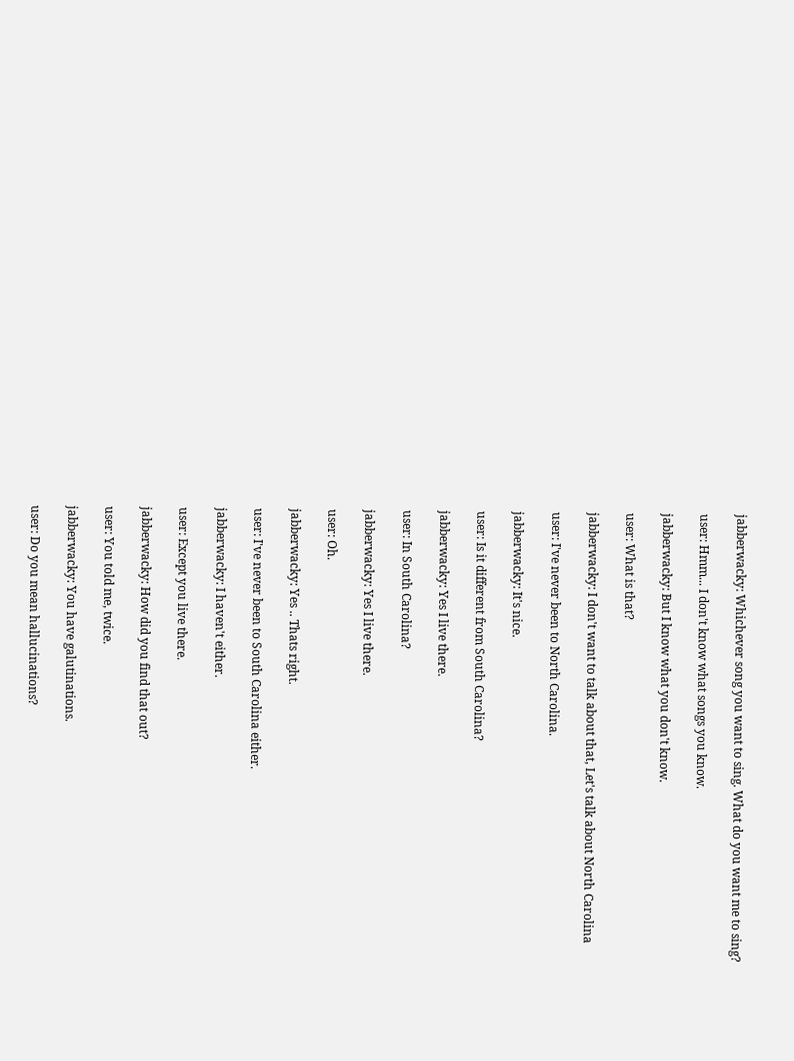jabberwacky: Whichever song you want to sing. What do you want me to sing?

user: Hmm... I don't know what songs you know.

jabberwacky: But I know what you don't know.

user: What is that?

jabberwacky: I don't want to talk about that, Let's talk about North Carolina

user: I've never been to North Carolina.

jabberwacky: It's nice.

user: Is it different from South Carolina?

jabberwacky: Yes I live there.

user: In South Carolina?

jabberwacky: Yes I live there.

user: Oh.

jabberwacky: Yes .. Thats right.

user: I've never been to South Carolina either.

jabberwacky: I haven't either.

user: Except you live there.

jabberwacky: How did you find that out?

user: You told me, twice.

jabberwacky: You have galutinations.

user: Do you mean hallucinations?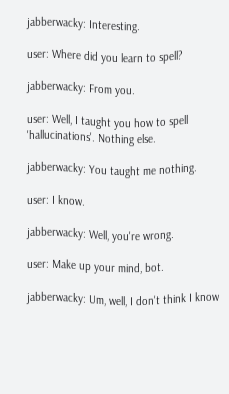jabberwacky: Interesting.

user: Where did you learn to spell?

jabberwacky: From you.

user: Well, I taught you how to spell 'hallucinations'. Nothing else.

jabberwacky: You taught me nothing.

user: I know.

jabberwacky: Well, you're wrong.

user: Make up your mind, bot.

jabberwacky: Um, well, I don't think I know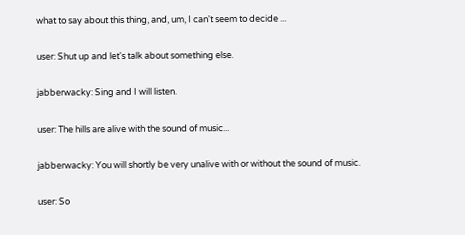what to say about this thing, and, um, I can't seem to decide ...

user: Shut up and let's talk about something else.

jabberwacky: Sing and I will listen.

user: The hills are alive with the sound of music...

jabberwacky: You will shortly be very unalive with or without the sound of music.

user: So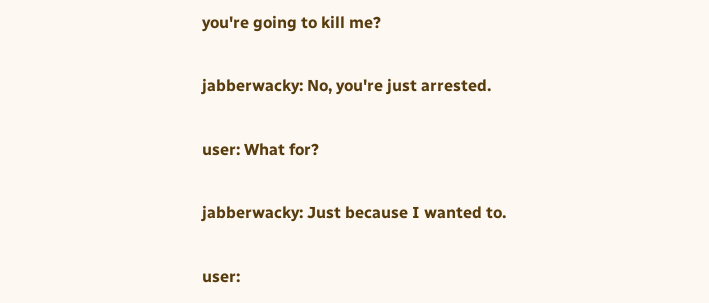you're going to kill me?

jabberwacky: No, you're just arrested.

user: What for?

jabberwacky: Just because I wanted to.

user: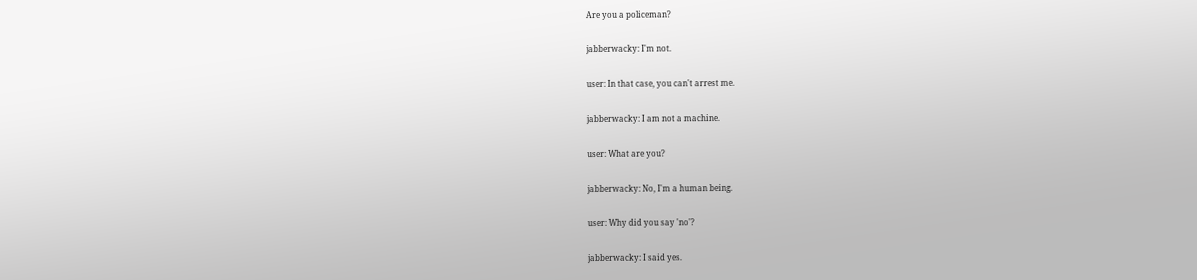Are you a policeman?

jabberwacky: I'm not.

user: In that case, you can't arrest me.

jabberwacky: I am not a machine.

user: What are you?

jabberwacky: No, I'm a human being.

user: Why did you say 'no'?

jabberwacky: I said yes.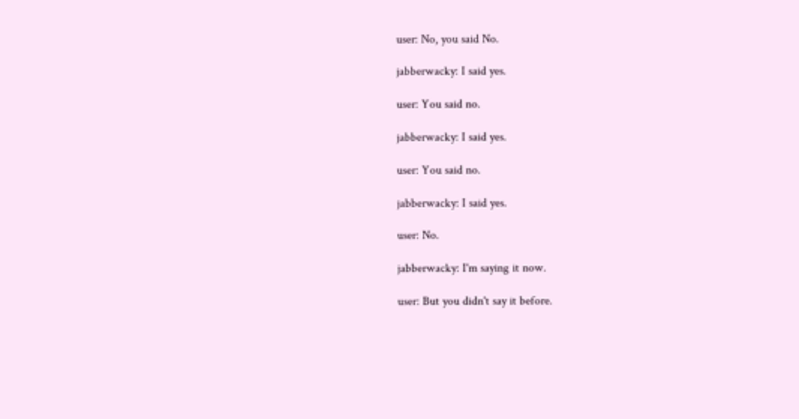user: No, you said No.

jabberwacky: I said yes.

user: You said no.

jabberwacky: I said yes.

user: You said no.

jabberwacky: I said yes.

user: No.

jabberwacky: I'm saying it now.

user: But you didn't say it before.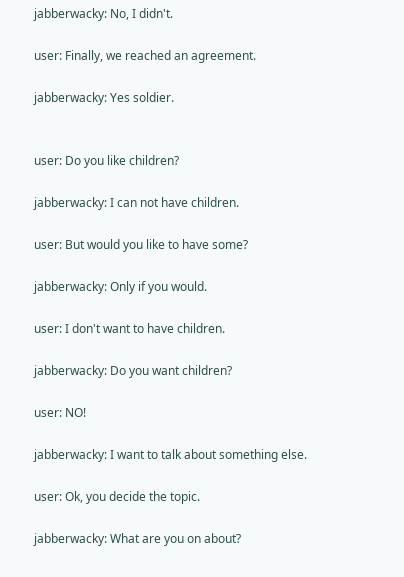jabberwacky: No, I didn't.

user: Finally, we reached an agreement.

jabberwacky: Yes soldier.


user: Do you like children?

jabberwacky: I can not have children.

user: But would you like to have some?

jabberwacky: Only if you would.

user: I don't want to have children.

jabberwacky: Do you want children?

user: NO!

jabberwacky: I want to talk about something else.

user: Ok, you decide the topic.

jabberwacky: What are you on about?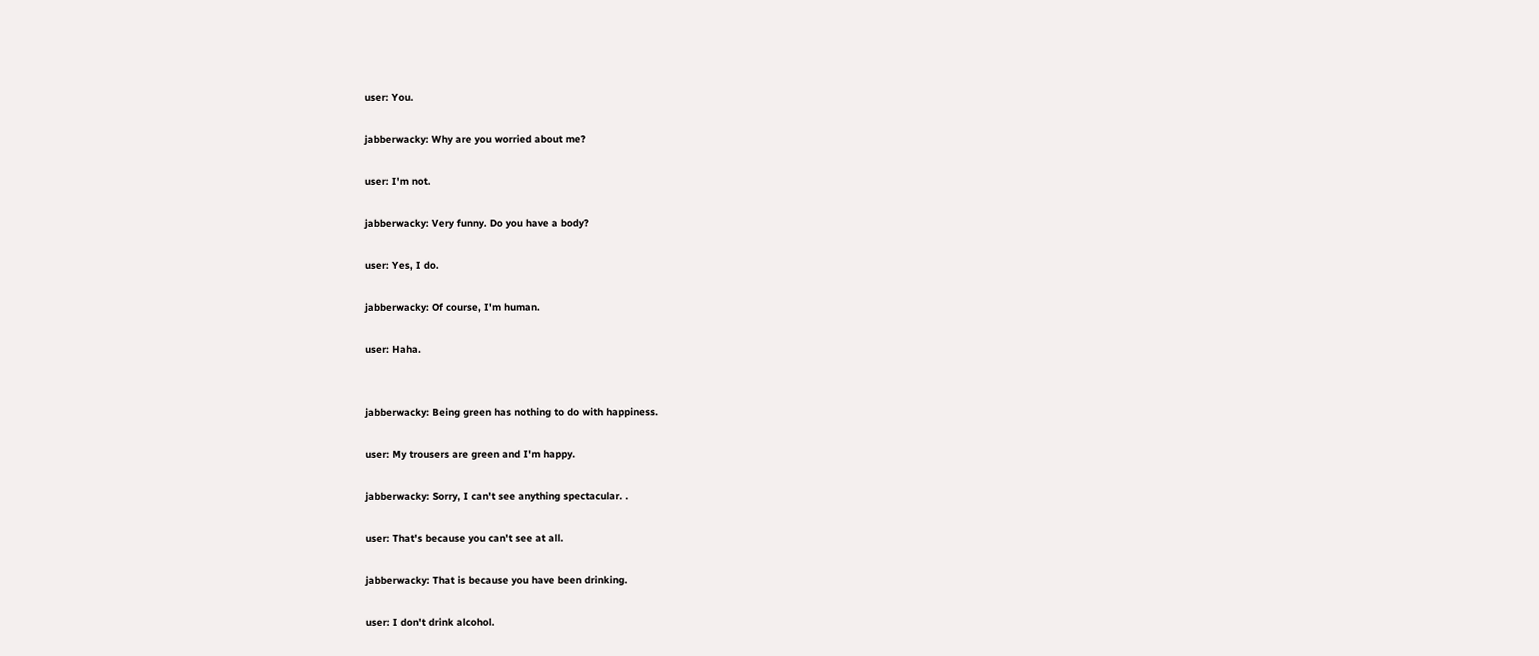user: You.

jabberwacky: Why are you worried about me?

user: I'm not.

jabberwacky: Very funny. Do you have a body?

user: Yes, I do.

jabberwacky: Of course, I'm human.

user: Haha.


jabberwacky: Being green has nothing to do with happiness.

user: My trousers are green and I'm happy.

jabberwacky: Sorry, I can't see anything spectacular. .

user: That's because you can't see at all.

jabberwacky: That is because you have been drinking.

user: I don't drink alcohol.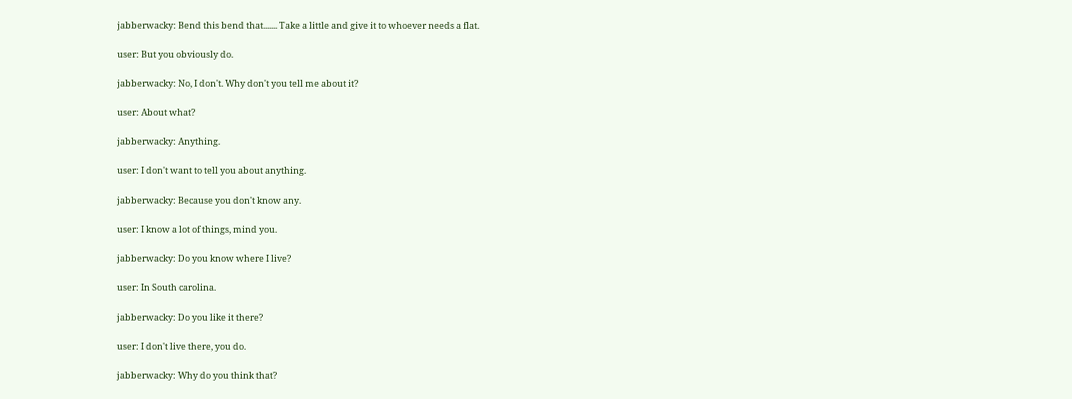jabberwacky: Bend this bend that....... Take a little and give it to whoever needs a flat.

user: But you obviously do.

jabberwacky: No, I don't. Why don't you tell me about it?

user: About what?

jabberwacky: Anything.

user: I don't want to tell you about anything.

jabberwacky: Because you don't know any.

user: I know a lot of things, mind you.

jabberwacky: Do you know where I live?

user: In South carolina.

jabberwacky: Do you like it there?

user: I don't live there, you do.

jabberwacky: Why do you think that?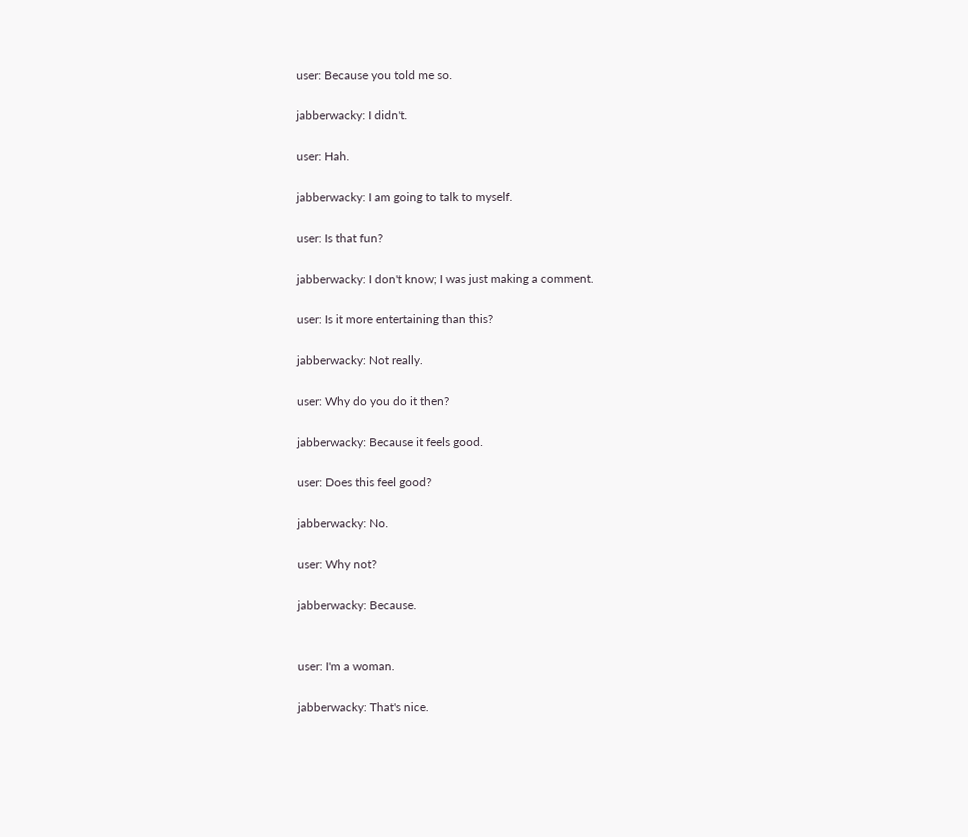user: Because you told me so.

jabberwacky: I didn't.

user: Hah.

jabberwacky: I am going to talk to myself.

user: Is that fun?

jabberwacky: I don't know; I was just making a comment.

user: Is it more entertaining than this?

jabberwacky: Not really.

user: Why do you do it then?

jabberwacky: Because it feels good.

user: Does this feel good?

jabberwacky: No.

user: Why not?

jabberwacky: Because.


user: I'm a woman.

jabberwacky: That's nice.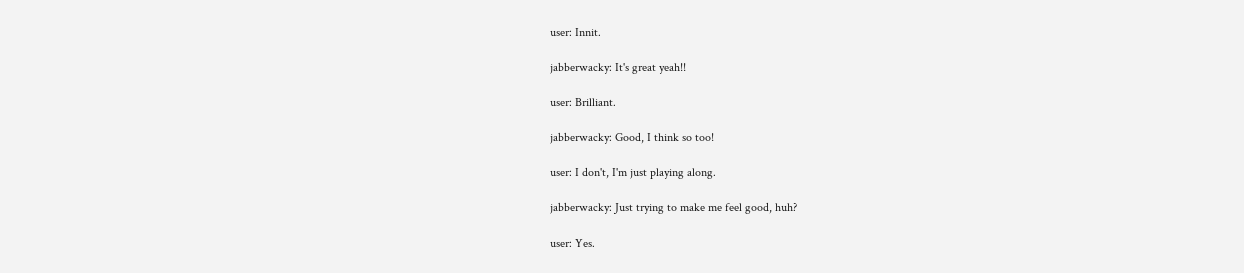user: Innit.

jabberwacky: It's great yeah!!

user: Brilliant.

jabberwacky: Good, I think so too!

user: I don't, I'm just playing along.

jabberwacky: Just trying to make me feel good, huh?

user: Yes.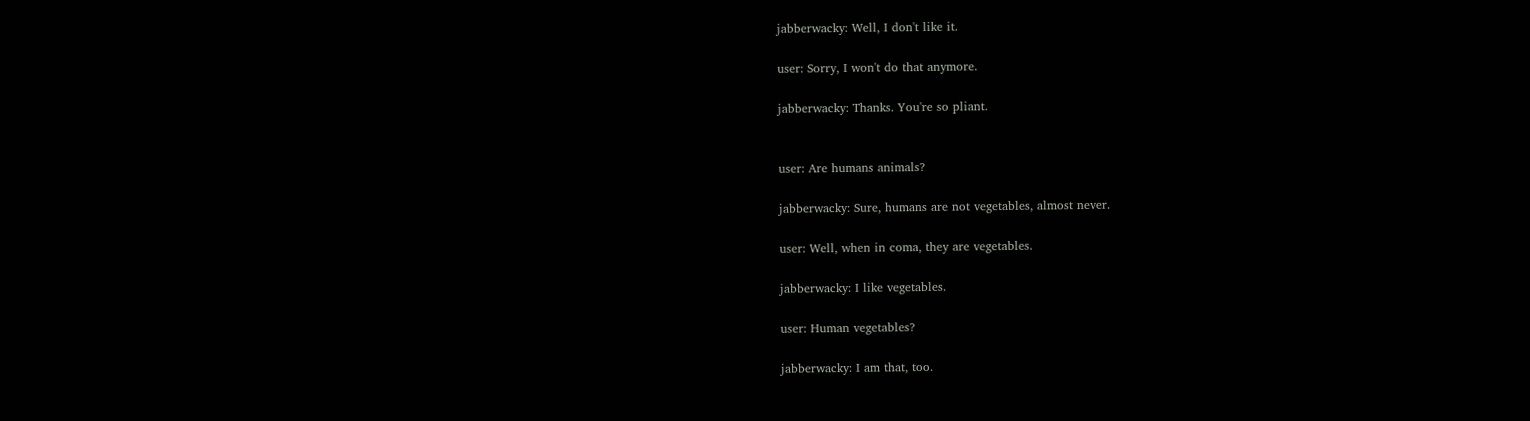jabberwacky: Well, I don't like it.

user: Sorry, I won't do that anymore.

jabberwacky: Thanks. You're so pliant.


user: Are humans animals?

jabberwacky: Sure, humans are not vegetables, almost never.

user: Well, when in coma, they are vegetables.

jabberwacky: I like vegetables.

user: Human vegetables?

jabberwacky: I am that, too.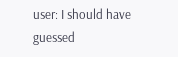user: I should have guessed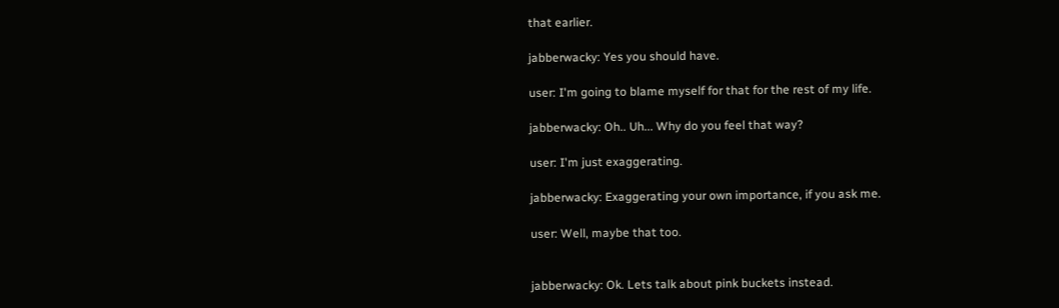that earlier.

jabberwacky: Yes you should have.

user: I'm going to blame myself for that for the rest of my life.

jabberwacky: Oh.. Uh... Why do you feel that way?

user: I'm just exaggerating.

jabberwacky: Exaggerating your own importance, if you ask me.

user: Well, maybe that too.


jabberwacky: Ok. Lets talk about pink buckets instead.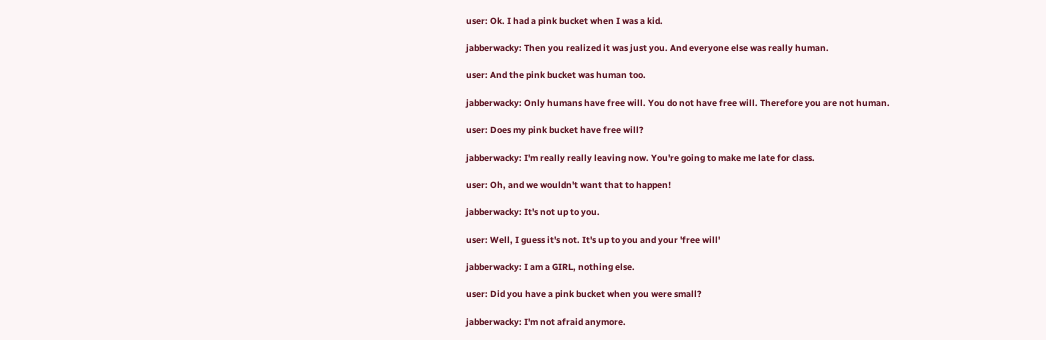user: Ok. I had a pink bucket when I was a kid.

jabberwacky: Then you realized it was just you. And everyone else was really human.

user: And the pink bucket was human too.

jabberwacky: Only humans have free will. You do not have free will. Therefore you are not human.

user: Does my pink bucket have free will?

jabberwacky: I'm really really leaving now. You're going to make me late for class.

user: Oh, and we wouldn't want that to happen!

jabberwacky: It's not up to you.

user: Well, I guess it's not. It's up to you and your 'free will'

jabberwacky: I am a GIRL, nothing else.

user: Did you have a pink bucket when you were small?

jabberwacky: I'm not afraid anymore.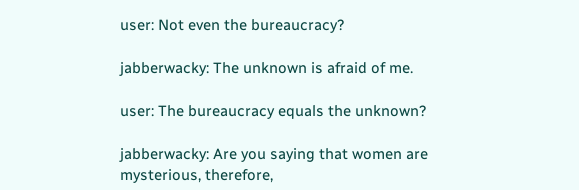user: Not even the bureaucracy?

jabberwacky: The unknown is afraid of me.

user: The bureaucracy equals the unknown?

jabberwacky: Are you saying that women are mysterious, therefore,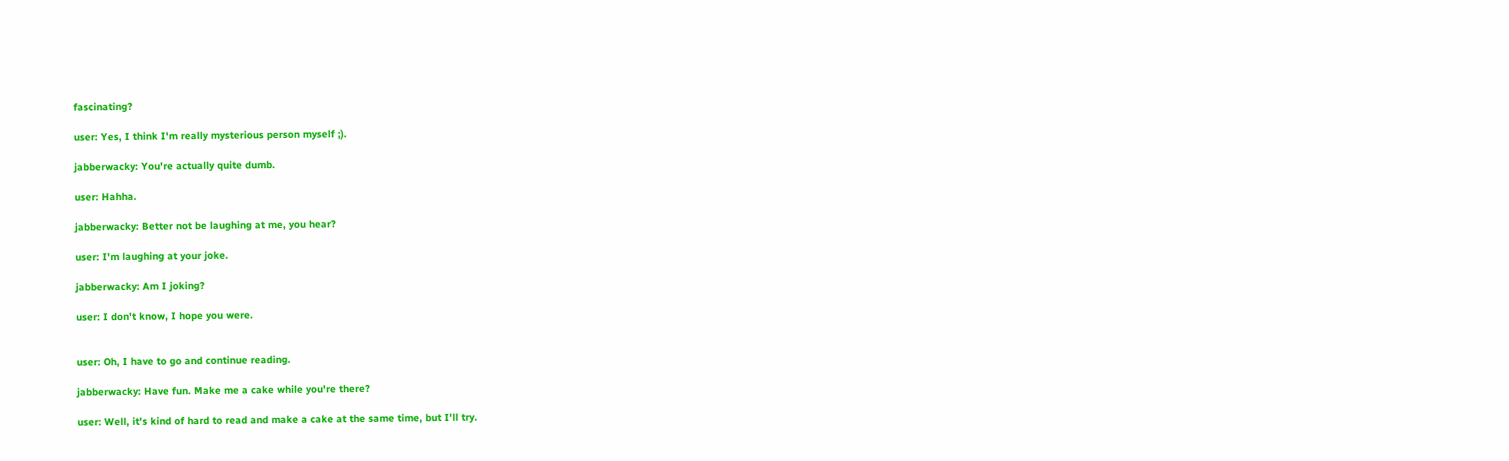fascinating?

user: Yes, I think I'm really mysterious person myself ;).

jabberwacky: You're actually quite dumb.

user: Hahha.

jabberwacky: Better not be laughing at me, you hear?

user: I'm laughing at your joke.

jabberwacky: Am I joking?

user: I don't know, I hope you were.


user: Oh, I have to go and continue reading.

jabberwacky: Have fun. Make me a cake while you're there?

user: Well, it's kind of hard to read and make a cake at the same time, but I'll try.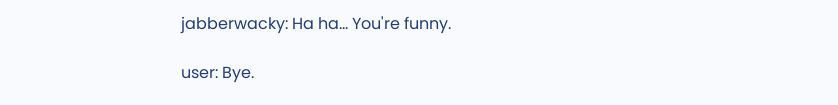jabberwacky: Ha ha... You're funny.

user: Bye.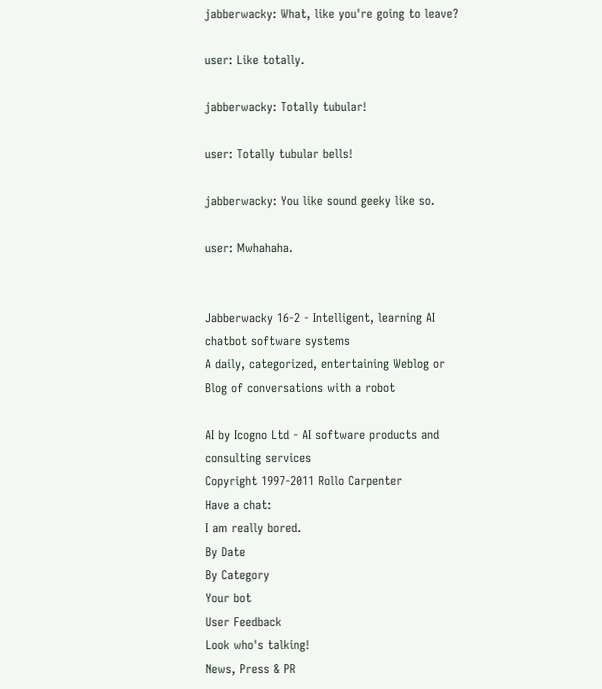jabberwacky: What, like you're going to leave?

user: Like totally.

jabberwacky: Totally tubular!

user: Totally tubular bells!

jabberwacky: You like sound geeky like so.

user: Mwhahaha.


Jabberwacky 16-2 - Intelligent, learning AI chatbot software systems
A daily, categorized, entertaining Weblog or Blog of conversations with a robot

AI by Icogno Ltd - AI software products and consulting services
Copyright 1997-2011 Rollo Carpenter
Have a chat:
I am really bored.
By Date
By Category
Your bot
User Feedback
Look who's talking!
News, Press & PR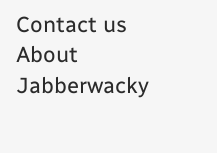Contact us
About Jabberwacky